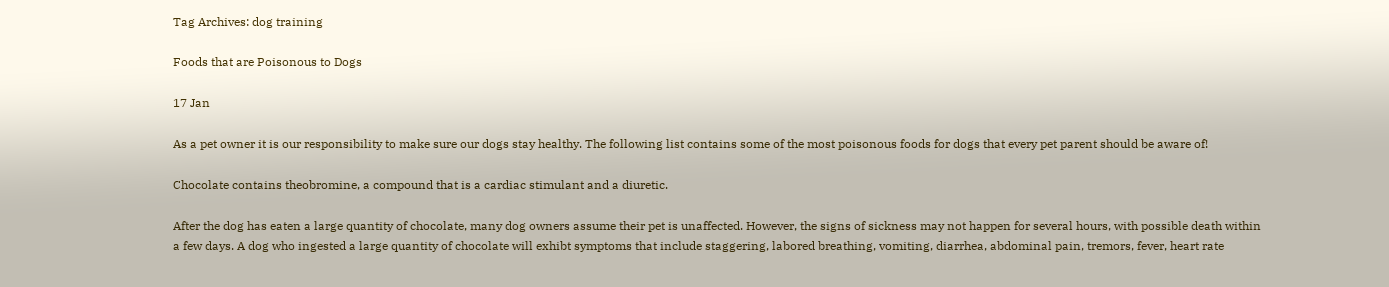Tag Archives: dog training

Foods that are Poisonous to Dogs

17 Jan

As a pet owner it is our responsibility to make sure our dogs stay healthy. The following list contains some of the most poisonous foods for dogs that every pet parent should be aware of!

Chocolate contains theobromine, a compound that is a cardiac stimulant and a diuretic.

After the dog has eaten a large quantity of chocolate, many dog owners assume their pet is unaffected. However, the signs of sickness may not happen for several hours, with possible death within a few days. A dog who ingested a large quantity of chocolate will exhibt symptoms that include staggering, labored breathing, vomiting, diarrhea, abdominal pain, tremors, fever, heart rate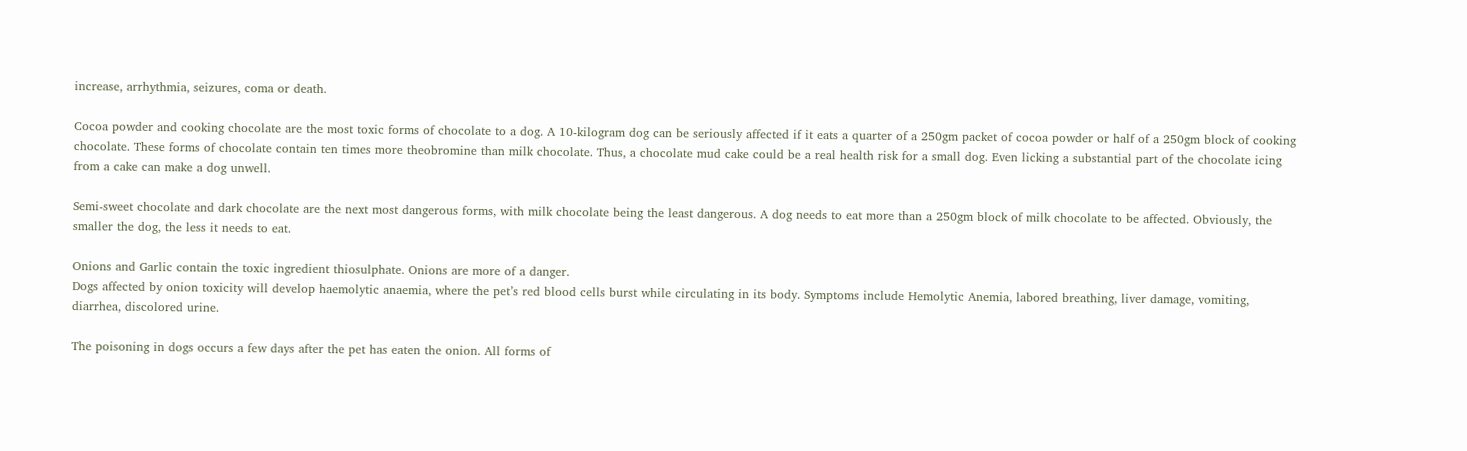increase, arrhythmia, seizures, coma or death.

Cocoa powder and cooking chocolate are the most toxic forms of chocolate to a dog. A 10-kilogram dog can be seriously affected if it eats a quarter of a 250gm packet of cocoa powder or half of a 250gm block of cooking chocolate. These forms of chocolate contain ten times more theobromine than milk chocolate. Thus, a chocolate mud cake could be a real health risk for a small dog. Even licking a substantial part of the chocolate icing from a cake can make a dog unwell.

Semi-sweet chocolate and dark chocolate are the next most dangerous forms, with milk chocolate being the least dangerous. A dog needs to eat more than a 250gm block of milk chocolate to be affected. Obviously, the smaller the dog, the less it needs to eat.

Onions and Garlic contain the toxic ingredient thiosulphate. Onions are more of a danger.
Dogs affected by onion toxicity will develop haemolytic anaemia, where the pet’s red blood cells burst while circulating in its body. Symptoms include Hemolytic Anemia, labored breathing, liver damage, vomiting, diarrhea, discolored urine.

The poisoning in dogs occurs a few days after the pet has eaten the onion. All forms of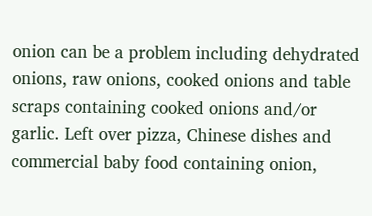onion can be a problem including dehydrated onions, raw onions, cooked onions and table scraps containing cooked onions and/or garlic. Left over pizza, Chinese dishes and commercial baby food containing onion,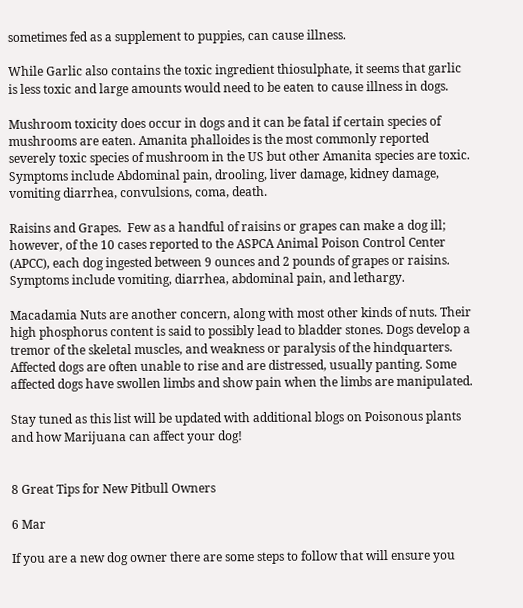sometimes fed as a supplement to puppies, can cause illness.

While Garlic also contains the toxic ingredient thiosulphate, it seems that garlic is less toxic and large amounts would need to be eaten to cause illness in dogs.

Mushroom toxicity does occur in dogs and it can be fatal if certain species of mushrooms are eaten. Amanita phalloides is the most commonly reported severely toxic species of mushroom in the US but other Amanita species are toxic. Symptoms include Abdominal pain, drooling, liver damage, kidney damage, vomiting diarrhea, convulsions, coma, death.

Raisins and Grapes.  Few as a handful of raisins or grapes can make a dog ill; however, of the 10 cases reported to the ASPCA Animal Poison Control Center (APCC), each dog ingested between 9 ounces and 2 pounds of grapes or raisins. Symptoms include vomiting, diarrhea, abdominal pain, and lethargy.

Macadamia Nuts are another concern, along with most other kinds of nuts. Their high phosphorus content is said to possibly lead to bladder stones. Dogs develop a tremor of the skeletal muscles, and weakness or paralysis of the hindquarters. Affected dogs are often unable to rise and are distressed, usually panting. Some affected dogs have swollen limbs and show pain when the limbs are manipulated.

Stay tuned as this list will be updated with additional blogs on Poisonous plants and how Marijuana can affect your dog!


8 Great Tips for New Pitbull Owners

6 Mar

If you are a new dog owner there are some steps to follow that will ensure you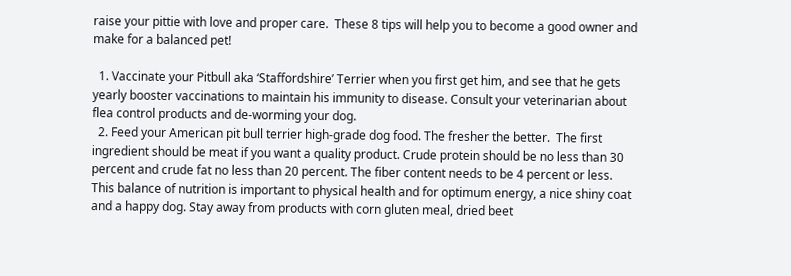raise your pittie with love and proper care.  These 8 tips will help you to become a good owner and make for a balanced pet!

  1. Vaccinate your Pitbull aka ‘Staffordshire’ Terrier when you first get him, and see that he gets yearly booster vaccinations to maintain his immunity to disease. Consult your veterinarian about flea control products and de-worming your dog.
  2. Feed your American pit bull terrier high-grade dog food. The fresher the better.  The first ingredient should be meat if you want a quality product. Crude protein should be no less than 30 percent and crude fat no less than 20 percent. The fiber content needs to be 4 percent or less.  This balance of nutrition is important to physical health and for optimum energy, a nice shiny coat and a happy dog. Stay away from products with corn gluten meal, dried beet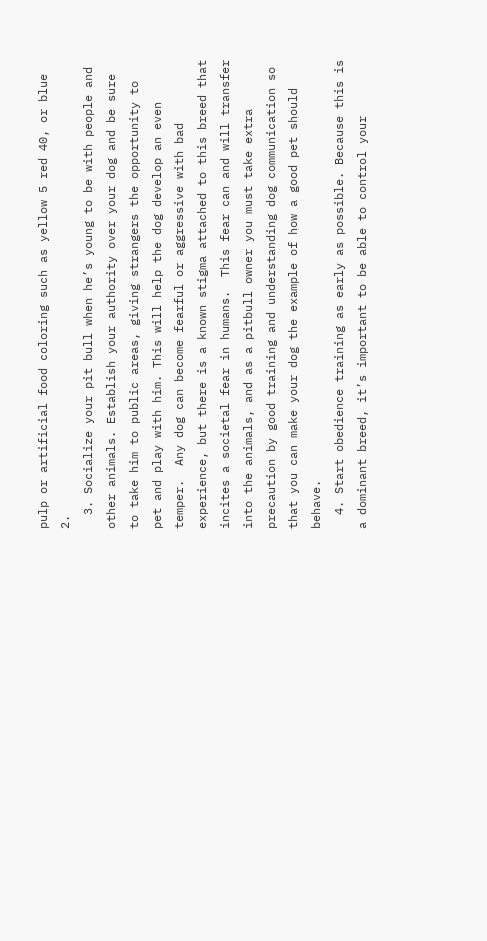pulp or artificial food coloring such as yellow 5 red 40, or blue 2.
  3. Socialize your pit bull when he’s young to be with people and other animals. Establish your authority over your dog and be sure to take him to public areas, giving strangers the opportunity to pet and play with him. This will help the dog develop an even temper.  Any dog can become fearful or aggressive with bad experience, but there is a known stigma attached to this breed that incites a societal fear in humans.  This fear can and will transfer into the animals, and as a pitbull owner you must take extra precaution by good training and understanding dog communication so that you can make your dog the example of how a good pet should behave.
  4. Start obedience training as early as possible. Because this is a dominant breed, it’s important to be able to control your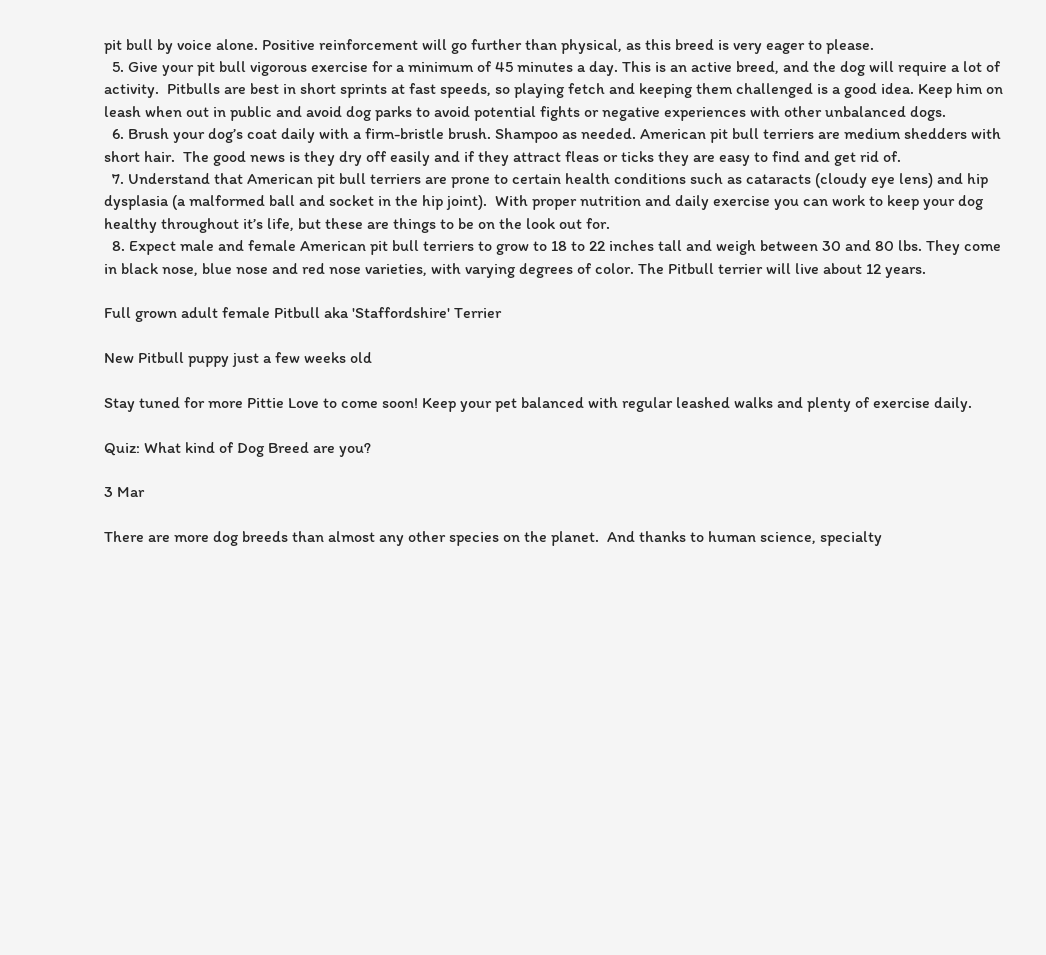pit bull by voice alone. Positive reinforcement will go further than physical, as this breed is very eager to please.
  5. Give your pit bull vigorous exercise for a minimum of 45 minutes a day. This is an active breed, and the dog will require a lot of activity.  Pitbulls are best in short sprints at fast speeds, so playing fetch and keeping them challenged is a good idea. Keep him on leash when out in public and avoid dog parks to avoid potential fights or negative experiences with other unbalanced dogs.
  6. Brush your dog’s coat daily with a firm-bristle brush. Shampoo as needed. American pit bull terriers are medium shedders with short hair.  The good news is they dry off easily and if they attract fleas or ticks they are easy to find and get rid of.
  7. Understand that American pit bull terriers are prone to certain health conditions such as cataracts (cloudy eye lens) and hip dysplasia (a malformed ball and socket in the hip joint).  With proper nutrition and daily exercise you can work to keep your dog healthy throughout it’s life, but these are things to be on the look out for.
  8. Expect male and female American pit bull terriers to grow to 18 to 22 inches tall and weigh between 30 and 80 lbs. They come in black nose, blue nose and red nose varieties, with varying degrees of color. The Pitbull terrier will live about 12 years.

Full grown adult female Pitbull aka 'Staffordshire' Terrier

New Pitbull puppy just a few weeks old

Stay tuned for more Pittie Love to come soon! Keep your pet balanced with regular leashed walks and plenty of exercise daily.

Quiz: What kind of Dog Breed are you?

3 Mar

There are more dog breeds than almost any other species on the planet.  And thanks to human science, specialty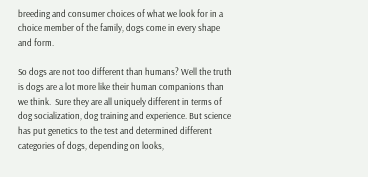breeding and consumer choices of what we look for in a choice member of the family, dogs come in every shape and form.

So dogs are not too different than humans? Well the truth is dogs are a lot more like their human companions than we think.  Sure they are all uniquely different in terms of dog socialization, dog training and experience. But science has put genetics to the test and determined different categories of dogs, depending on looks,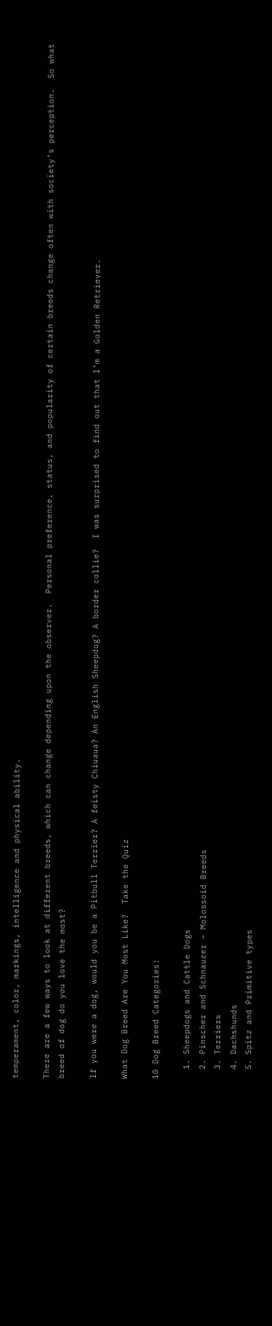temperament, color, markings, intelligence and physical ability.

There are a few ways to look at different breeds, which can change depending upon the observer.  Personal preference, status, and popularity of certain breeds change often with society’s perception.  So what breed of dog do you love the most?

If you were a dog, would you be a Pitbull Terrier? A feisty Chiuaua? An English Sheepdog? A border collie?  I was surprised to find out that I’m a Golden Retriever.

What Dog Breed Are You Most Like?  Take the Quiz

10 Dog Breed Categories:

  1. Sheepdogs and Cattle Dogs
  2. Pinscher and Schnauzer – Molossoid Breeds
  3. Terriers
  4. Dachshunds
  5. Spitz and Primitive types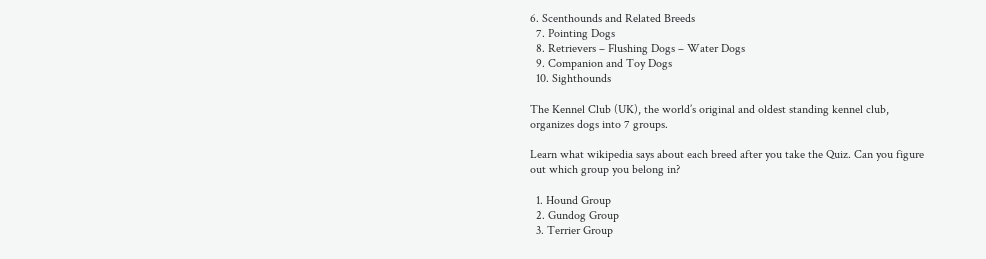6. Scenthounds and Related Breeds
  7. Pointing Dogs
  8. Retrievers – Flushing Dogs – Water Dogs
  9. Companion and Toy Dogs
  10. Sighthounds

The Kennel Club (UK), the world’s original and oldest standing kennel club,  organizes dogs into 7 groups.

Learn what wikipedia says about each breed after you take the Quiz. Can you figure out which group you belong in?

  1. Hound Group
  2. Gundog Group
  3. Terrier Group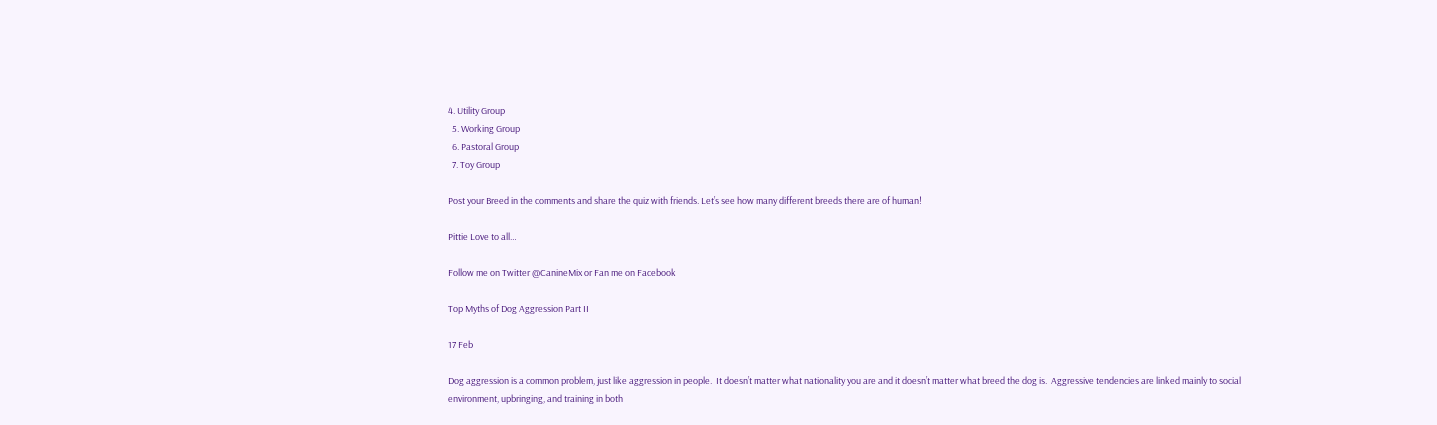4. Utility Group
  5. Working Group
  6. Pastoral Group
  7. Toy Group

Post your Breed in the comments and share the quiz with friends. Let’s see how many different breeds there are of human!

Pittie Love to all…

Follow me on Twitter @CanineMix or Fan me on Facebook

Top Myths of Dog Aggression Part II

17 Feb

Dog aggression is a common problem, just like aggression in people.  It doesn’t matter what nationality you are and it doesn’t matter what breed the dog is.  Aggressive tendencies are linked mainly to social environment, upbringing, and training in both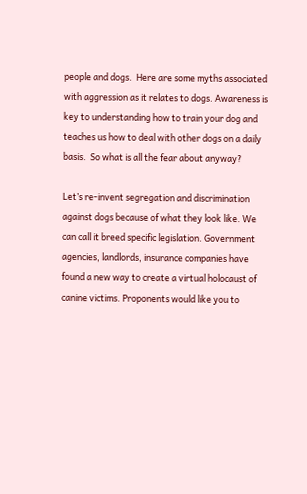people and dogs.  Here are some myths associated with aggression as it relates to dogs. Awareness is key to understanding how to train your dog and teaches us how to deal with other dogs on a daily basis.  So what is all the fear about anyway?

Let’s re-invent segregation and discrimination against dogs because of what they look like. We can call it breed specific legislation. Government agencies, landlords, insurance companies have found a new way to create a virtual holocaust of canine victims. Proponents would like you to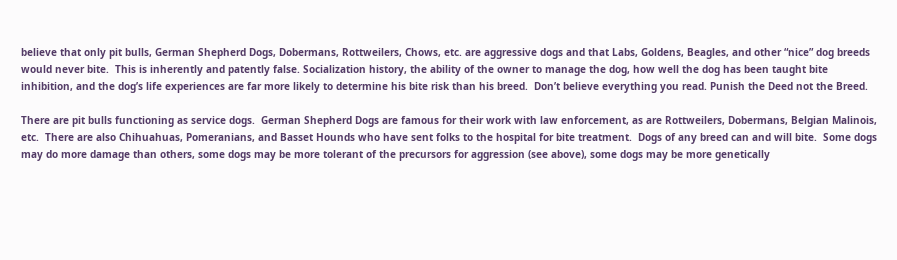believe that only pit bulls, German Shepherd Dogs, Dobermans, Rottweilers, Chows, etc. are aggressive dogs and that Labs, Goldens, Beagles, and other “nice” dog breeds would never bite.  This is inherently and patently false. Socialization history, the ability of the owner to manage the dog, how well the dog has been taught bite inhibition, and the dog’s life experiences are far more likely to determine his bite risk than his breed.  Don’t believe everything you read. Punish the Deed not the Breed.

There are pit bulls functioning as service dogs.  German Shepherd Dogs are famous for their work with law enforcement, as are Rottweilers, Dobermans, Belgian Malinois, etc.  There are also Chihuahuas, Pomeranians, and Basset Hounds who have sent folks to the hospital for bite treatment.  Dogs of any breed can and will bite.  Some dogs may do more damage than others, some dogs may be more tolerant of the precursors for aggression (see above), some dogs may be more genetically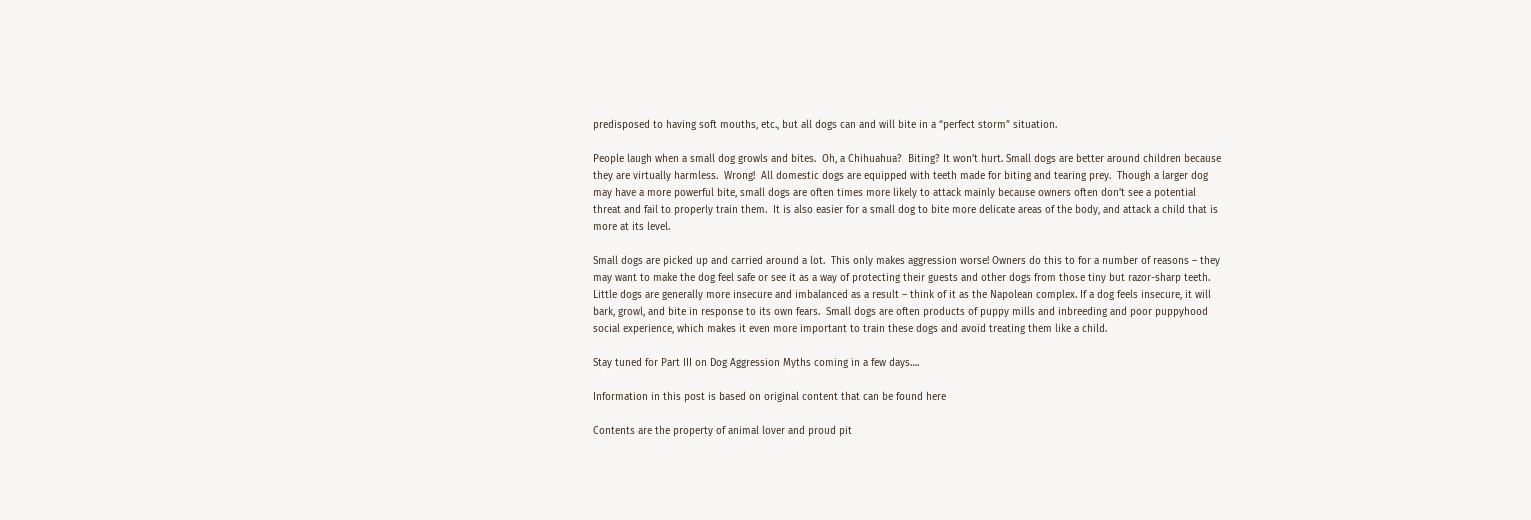predisposed to having soft mouths, etc., but all dogs can and will bite in a “perfect storm” situation.

People laugh when a small dog growls and bites.  Oh, a Chihuahua?  Biting? It won’t hurt. Small dogs are better around children because they are virtually harmless.  Wrong!  All domestic dogs are equipped with teeth made for biting and tearing prey.  Though a larger dog may have a more powerful bite, small dogs are often times more likely to attack mainly because owners often don’t see a potential threat and fail to properly train them.  It is also easier for a small dog to bite more delicate areas of the body, and attack a child that is more at its level.

Small dogs are picked up and carried around a lot.  This only makes aggression worse! Owners do this to for a number of reasons – they may want to make the dog feel safe or see it as a way of protecting their guests and other dogs from those tiny but razor-sharp teeth.  Little dogs are generally more insecure and imbalanced as a result – think of it as the Napolean complex. If a dog feels insecure, it will bark, growl, and bite in response to its own fears.  Small dogs are often products of puppy mills and inbreeding and poor puppyhood social experience, which makes it even more important to train these dogs and avoid treating them like a child.

Stay tuned for Part III on Dog Aggression Myths coming in a few days….

Information in this post is based on original content that can be found here

Contents are the property of animal lover and proud pit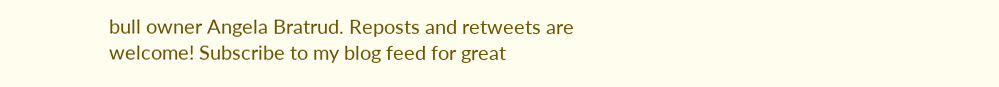bull owner Angela Bratrud. Reposts and retweets are welcome! Subscribe to my blog feed for great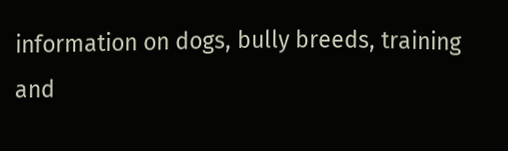information on dogs, bully breeds, training and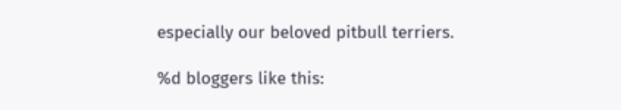especially our beloved pitbull terriers.

%d bloggers like this: